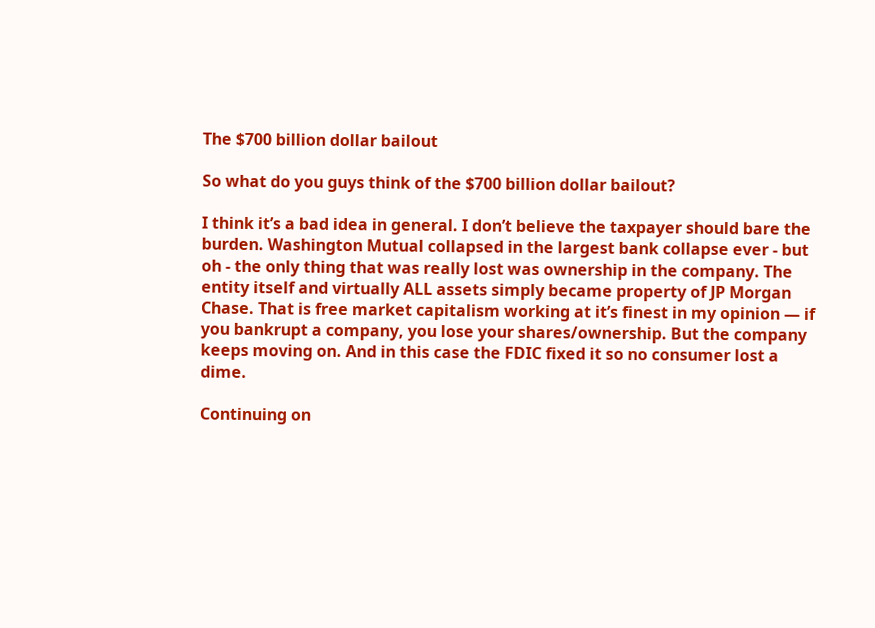The $700 billion dollar bailout

So what do you guys think of the $700 billion dollar bailout?

I think it’s a bad idea in general. I don’t believe the taxpayer should bare the burden. Washington Mutual collapsed in the largest bank collapse ever - but oh - the only thing that was really lost was ownership in the company. The entity itself and virtually ALL assets simply became property of JP Morgan Chase. That is free market capitalism working at it’s finest in my opinion — if you bankrupt a company, you lose your shares/ownership. But the company keeps moving on. And in this case the FDIC fixed it so no consumer lost a dime.

Continuing on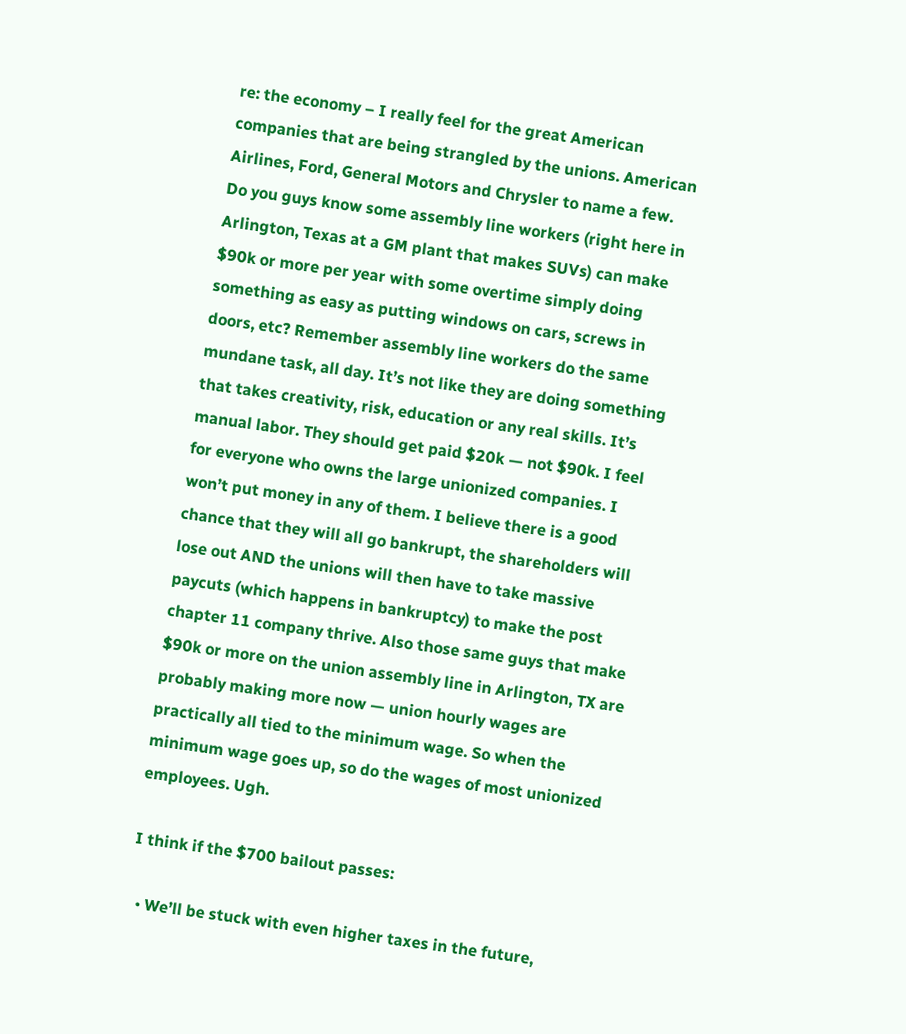re: the economy – I really feel for the great American companies that are being strangled by the unions. American Airlines, Ford, General Motors and Chrysler to name a few. Do you guys know some assembly line workers (right here in Arlington, Texas at a GM plant that makes SUVs) can make $90k or more per year with some overtime simply doing something as easy as putting windows on cars, screws in doors, etc? Remember assembly line workers do the same mundane task, all day. It’s not like they are doing something that takes creativity, risk, education or any real skills. It’s manual labor. They should get paid $20k — not $90k. I feel for everyone who owns the large unionized companies. I won’t put money in any of them. I believe there is a good chance that they will all go bankrupt, the shareholders will lose out AND the unions will then have to take massive paycuts (which happens in bankruptcy) to make the post chapter 11 company thrive. Also those same guys that make $90k or more on the union assembly line in Arlington, TX are probably making more now — union hourly wages are practically all tied to the minimum wage. So when the minimum wage goes up, so do the wages of most unionized employees. Ugh.

I think if the $700 bailout passes:

  • We’ll be stuck with even higher taxes in the future,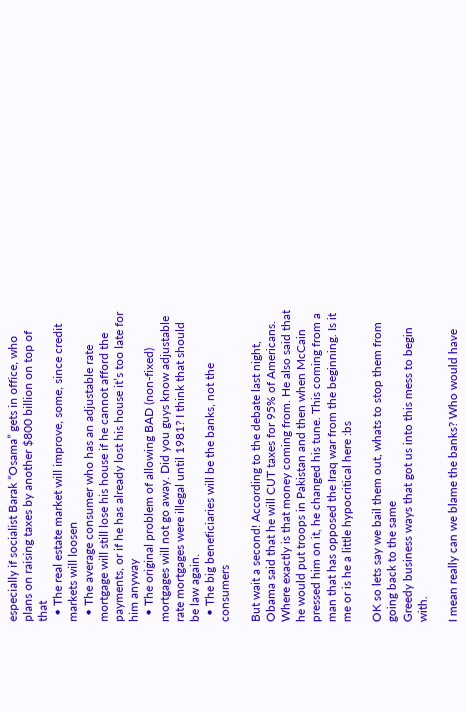especially if socialist Barak “Osama” gets in office, who plans on raising taxes by another $800 billion on top of that
  • The real estate market will improve, some, since credit markets will loosen
  • The average consumer who has an adjustable rate mortgage will still lose his house if he cannot afford the payments, or if he has already lost his house it’s too late for him anyway
  • The original problem of allowing BAD (non-fixed) mortgages will not go away. Did you guys know adjustable rate mortgages were illegal until 1981? I think that should be law again.
  • The big beneficiaries will be the banks, not the consumers

But wait a second! According to the debate last night, Obama said that he will CUT taxes for 95% of Americans. Where exactly is that money coming from. He also said that he would put troops in Pakistan and then when McCain pressed him on it, he changed his tune. This coming from a man that has opposed the Iraq war from the beginning. Is it me or is he a little hypocritical here :bs

OK so lets say we bail them out, whats to stop them from going back to the same
Greedy business ways that got us into this mess to begin with.

I mean really can we blame the banks? Who would have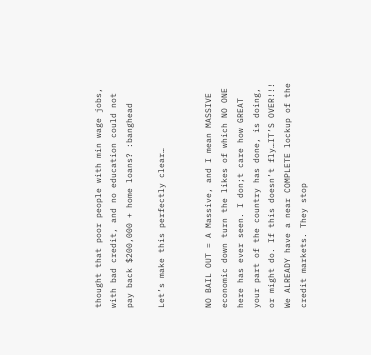thought that poor people with min wage jobs, with bad credit, and no education could not pay back $200,000 + home loans? :banghead

Let’s make this perfectly clear…


NO BAIL OUT = A Massive, and I mean MASSIVE economic down turn the likes of which NO ONE here has ever seen. I don;t care how GREAT your part of the country has done, is doing, or might do. If this doesn’t fly…IT’S OVER!!! We ALREADY have a near COMPLETE lockup of the credit markets. They stop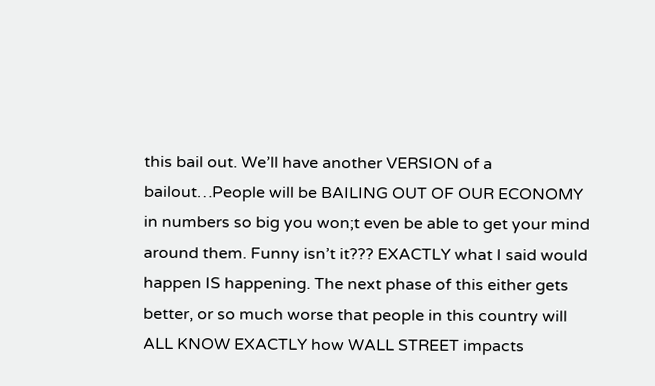this bail out. We’ll have another VERSION of a bailout…People will be BAILING OUT OF OUR ECONOMY in numbers so big you won;t even be able to get your mind around them. Funny isn’t it??? EXACTLY what I said would happen IS happening. The next phase of this either gets better, or so much worse that people in this country will ALL KNOW EXACTLY how WALL STREET impacts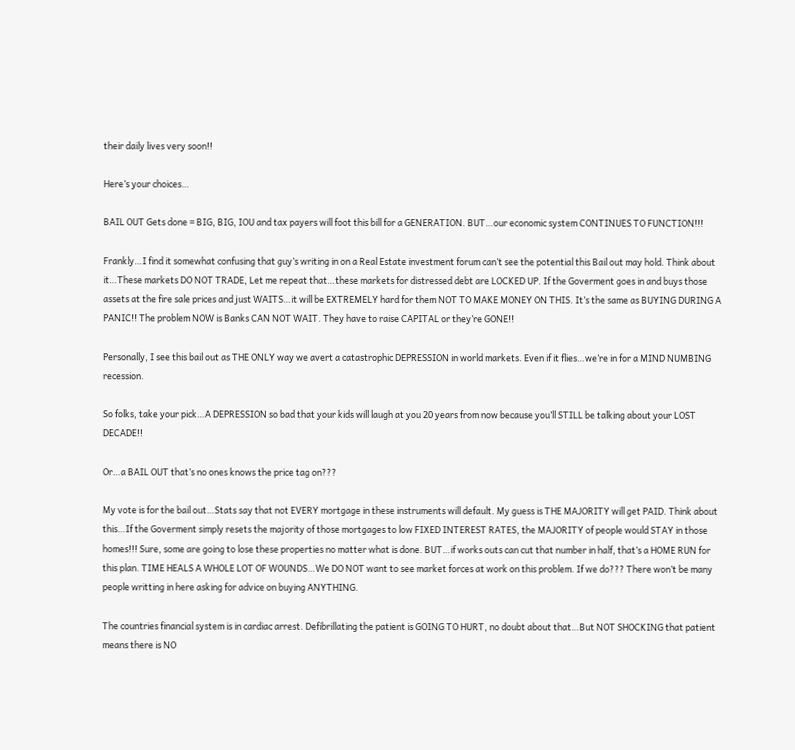their daily lives very soon!!

Here’s your choices…

BAIL OUT Gets done = BIG, BIG, IOU and tax payers will foot this bill for a GENERATION. BUT…our economic system CONTINUES TO FUNCTION!!!

Frankly…I find it somewhat confusing that guy’s writing in on a Real Estate investment forum can’t see the potential this Bail out may hold. Think about it…These markets DO NOT TRADE, Let me repeat that…these markets for distressed debt are LOCKED UP. If the Goverment goes in and buys those assets at the fire sale prices and just WAITS…it will be EXTREMELY hard for them NOT TO MAKE MONEY ON THIS. It’s the same as BUYING DURING A PANIC!! The problem NOW is Banks CAN NOT WAIT. They have to raise CAPITAL or they’re GONE!!

Personally, I see this bail out as THE ONLY way we avert a catastrophic DEPRESSION in world markets. Even if it flies…we’re in for a MIND NUMBING recession.

So folks, take your pick…A DEPRESSION so bad that your kids will laugh at you 20 years from now because you’ll STILL be talking about your LOST DECADE!!

Or…a BAIL OUT that’s no ones knows the price tag on???

My vote is for the bail out…Stats say that not EVERY mortgage in these instruments will default. My guess is THE MAJORITY will get PAID. Think about this…If the Goverment simply resets the majority of those mortgages to low FIXED INTEREST RATES, the MAJORITY of people would STAY in those homes!!! Sure, some are going to lose these properties no matter what is done. BUT…if works outs can cut that number in half, that’s a HOME RUN for this plan. TIME HEALS A WHOLE LOT OF WOUNDS…We DO NOT want to see market forces at work on this problem. If we do??? There won’t be many people writting in here asking for advice on buying ANYTHING.

The countries financial system is in cardiac arrest. Defibrillating the patient is GOING TO HURT, no doubt about that…But NOT SHOCKING that patient means there is NO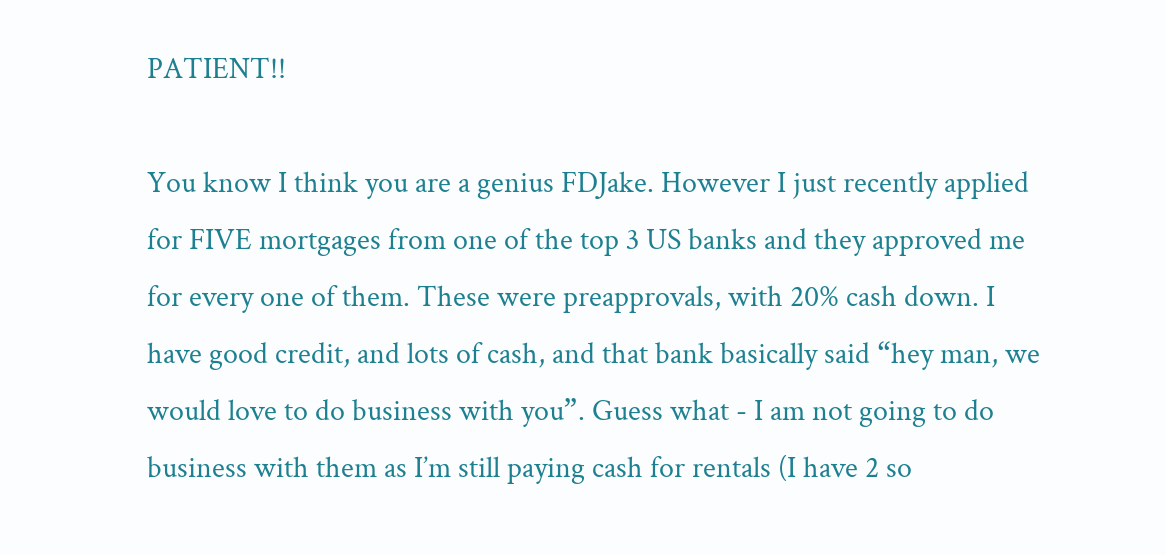PATIENT!!

You know I think you are a genius FDJake. However I just recently applied for FIVE mortgages from one of the top 3 US banks and they approved me for every one of them. These were preapprovals, with 20% cash down. I have good credit, and lots of cash, and that bank basically said “hey man, we would love to do business with you”. Guess what - I am not going to do business with them as I’m still paying cash for rentals (I have 2 so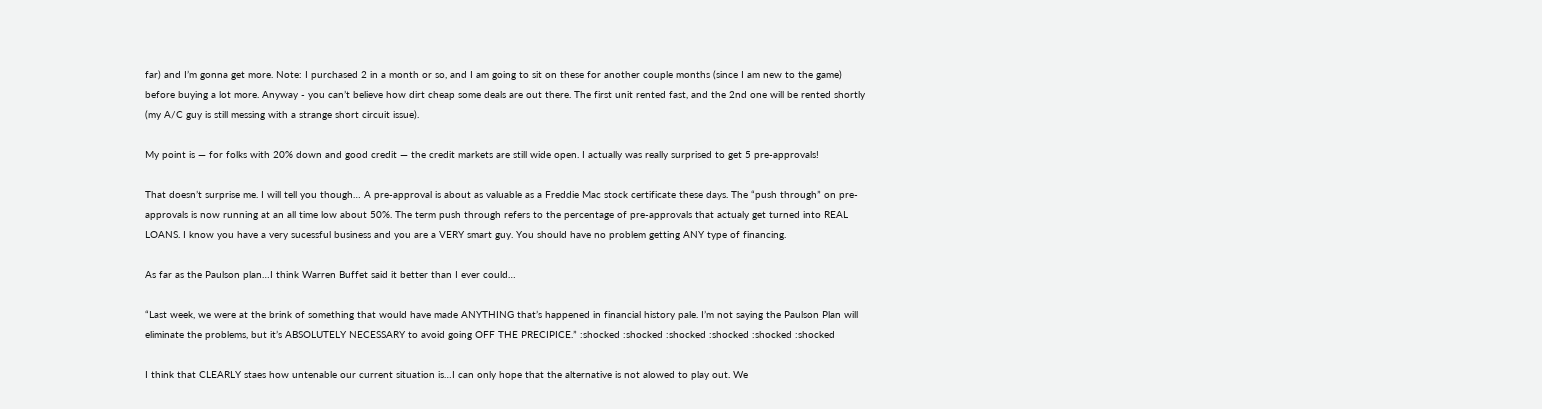far) and I’m gonna get more. Note: I purchased 2 in a month or so, and I am going to sit on these for another couple months (since I am new to the game) before buying a lot more. Anyway - you can’t believe how dirt cheap some deals are out there. The first unit rented fast, and the 2nd one will be rented shortly (my A/C guy is still messing with a strange short circuit issue).

My point is — for folks with 20% down and good credit — the credit markets are still wide open. I actually was really surprised to get 5 pre-approvals!

That doesn’t surprise me. I will tell you though… A pre-approval is about as valuable as a Freddie Mac stock certificate these days. The “push through” on pre-approvals is now running at an all time low about 50%. The term push through refers to the percentage of pre-approvals that actualy get turned into REAL LOANS. I know you have a very sucessful business and you are a VERY smart guy. You should have no problem getting ANY type of financing.

As far as the Paulson plan…I think Warren Buffet said it better than I ever could…

“Last week, we were at the brink of something that would have made ANYTHING that’s happened in financial history pale. I’m not saying the Paulson Plan will eliminate the problems, but it’s ABSOLUTELY NECESSARY to avoid going OFF THE PRECIPICE.” :shocked :shocked :shocked :shocked :shocked :shocked

I think that CLEARLY staes how untenable our current situation is…I can only hope that the alternative is not alowed to play out. We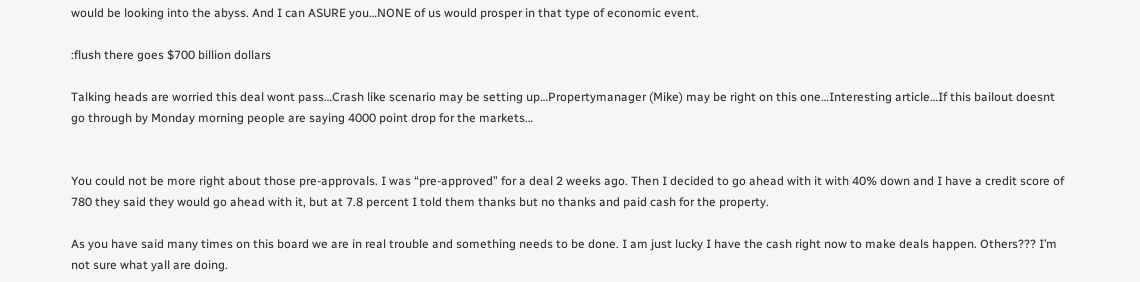would be looking into the abyss. And I can ASURE you…NONE of us would prosper in that type of economic event.

:flush there goes $700 billion dollars

Talking heads are worried this deal wont pass…Crash like scenario may be setting up…Propertymanager (Mike) may be right on this one…Interesting article…If this bailout doesnt go through by Monday morning people are saying 4000 point drop for the markets…


You could not be more right about those pre-approvals. I was “pre-approved” for a deal 2 weeks ago. Then I decided to go ahead with it with 40% down and I have a credit score of 780 they said they would go ahead with it, but at 7.8 percent I told them thanks but no thanks and paid cash for the property.

As you have said many times on this board we are in real trouble and something needs to be done. I am just lucky I have the cash right now to make deals happen. Others??? I’m not sure what yall are doing.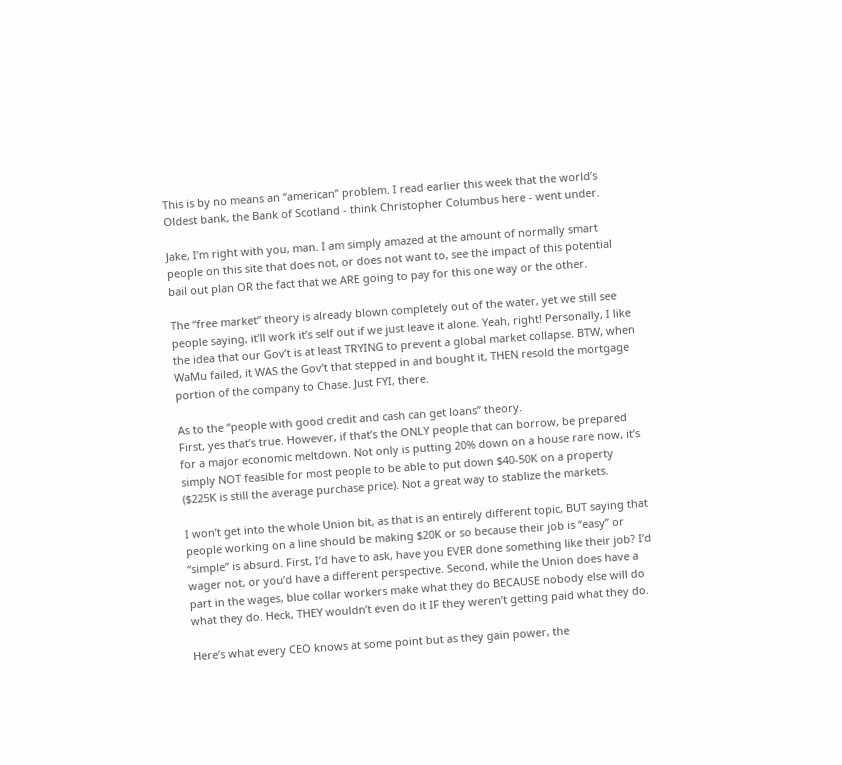This is by no means an “american” problem. I read earlier this week that the world’s Oldest bank, the Bank of Scotland - think Christopher Columbus here - went under.

Jake, I’m right with you, man. I am simply amazed at the amount of normally smart people on this site that does not, or does not want to, see the impact of this potential bail out plan OR the fact that we ARE going to pay for this one way or the other.

The “free market” theory is already blown completely out of the water, yet we still see people saying, it’ll work it’s self out if we just leave it alone. Yeah, right! Personally, I like the idea that our Gov’t is at least TRYING to prevent a global market collapse. BTW, when WaMu failed, it WAS the Gov’t that stepped in and bought it, THEN resold the mortgage portion of the company to Chase. Just FYI, there.

As to the “people with good credit and cash can get loans” theory.
First, yes that’s true. However, if that’s the ONLY people that can borrow, be prepared for a major economic meltdown. Not only is putting 20% down on a house rare now, it’s simply NOT feasible for most people to be able to put down $40-50K on a property ($225K is still the average purchase price). Not a great way to stablize the markets.

I won’t get into the whole Union bit, as that is an entirely different topic, BUT saying that people working on a line should be making $20K or so because their job is “easy” or “simple” is absurd. First, I’d have to ask, have you EVER done something like their job? I’d wager not, or you’d have a different perspective. Second, while the Union does have a part in the wages, blue collar workers make what they do BECAUSE nobody else will do what they do. Heck, THEY wouldn’t even do it IF they weren’t getting paid what they do.

Here’s what every CEO knows at some point but as they gain power, the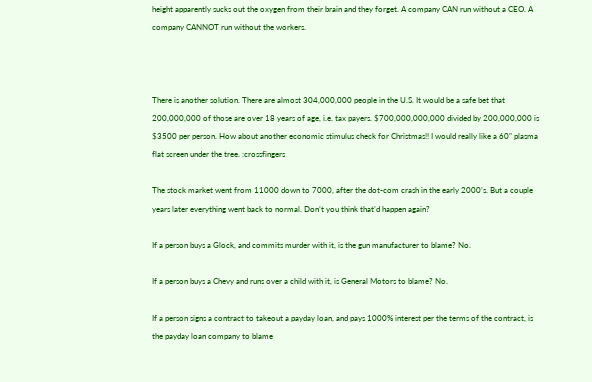height apparently sucks out the oxygen from their brain and they forget. A company CAN run without a CEO. A company CANNOT run without the workers.



There is another solution. There are almost 304,000,000 people in the U.S. It would be a safe bet that 200,000,000 of those are over 18 years of age, i.e. tax payers. $700,000,000,000 divided by 200,000,000 is $3500 per person. How about another economic stimulus check for Christmas!! I would really like a 60" plasma flat screen under the tree. :crossfingers

The stock market went from 11000 down to 7000, after the dot-com crash in the early 2000’s. But a couple years later everything went back to normal. Don’t you think that’d happen again?

If a person buys a Glock, and commits murder with it, is the gun manufacturer to blame? No.

If a person buys a Chevy and runs over a child with it, is General Motors to blame? No.

If a person signs a contract to takeout a payday loan, and pays 1000% interest per the terms of the contract, is the payday loan company to blame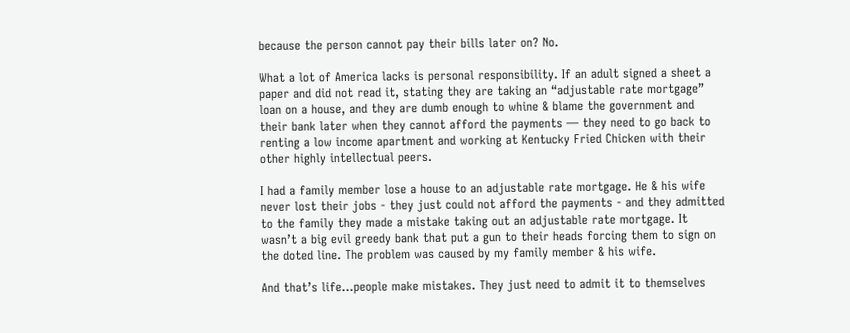because the person cannot pay their bills later on? No.

What a lot of America lacks is personal responsibility. If an adult signed a sheet a paper and did not read it, stating they are taking an “adjustable rate mortgage” loan on a house, and they are dumb enough to whine & blame the government and their bank later when they cannot afford the payments — they need to go back to renting a low income apartment and working at Kentucky Fried Chicken with their other highly intellectual peers.

I had a family member lose a house to an adjustable rate mortgage. He & his wife never lost their jobs - they just could not afford the payments - and they admitted to the family they made a mistake taking out an adjustable rate mortgage. It wasn’t a big evil greedy bank that put a gun to their heads forcing them to sign on the doted line. The problem was caused by my family member & his wife.

And that’s life…people make mistakes. They just need to admit it to themselves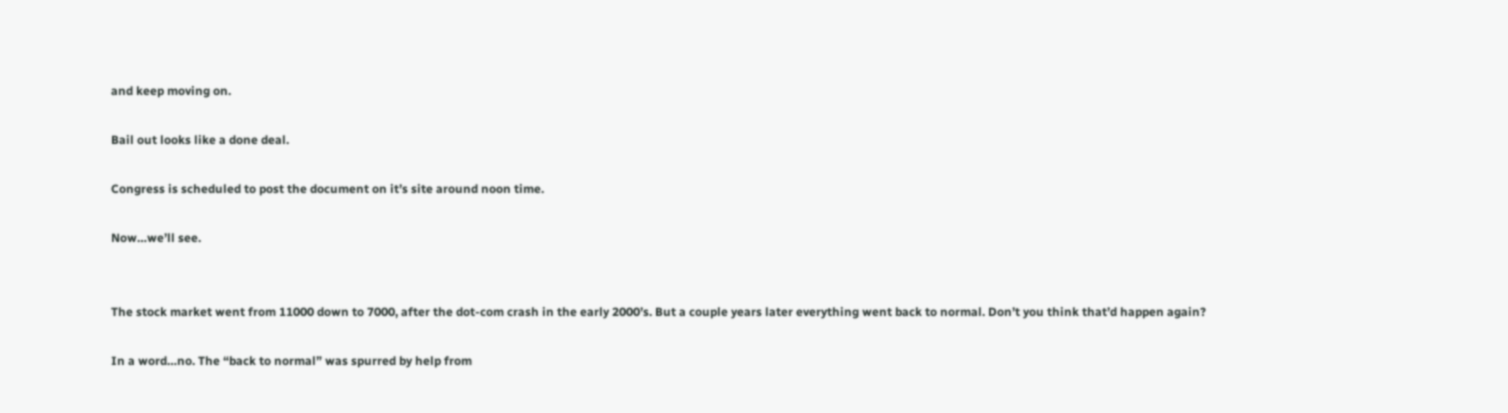and keep moving on.

Bail out looks like a done deal.

Congress is scheduled to post the document on it’s site around noon time.

Now…we’ll see.


The stock market went from 11000 down to 7000, after the dot-com crash in the early 2000’s. But a couple years later everything went back to normal. Don’t you think that’d happen again?

In a word…no. The “back to normal” was spurred by help from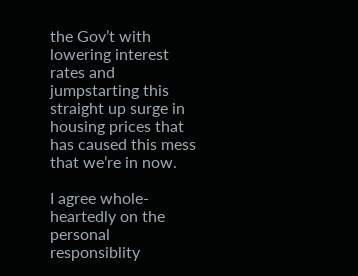the Gov’t with lowering interest rates and jumpstarting this straight up surge in housing prices that has caused this mess that we’re in now.

I agree whole-heartedly on the personal responsiblity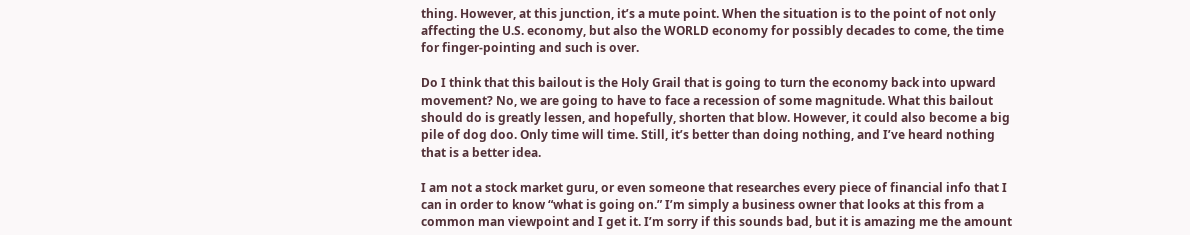thing. However, at this junction, it’s a mute point. When the situation is to the point of not only affecting the U.S. economy, but also the WORLD economy for possibly decades to come, the time for finger-pointing and such is over.

Do I think that this bailout is the Holy Grail that is going to turn the economy back into upward movement? No, we are going to have to face a recession of some magnitude. What this bailout should do is greatly lessen, and hopefully, shorten that blow. However, it could also become a big pile of dog doo. Only time will time. Still, it’s better than doing nothing, and I’ve heard nothing that is a better idea.

I am not a stock market guru, or even someone that researches every piece of financial info that I can in order to know “what is going on.” I’m simply a business owner that looks at this from a common man viewpoint and I get it. I’m sorry if this sounds bad, but it is amazing me the amount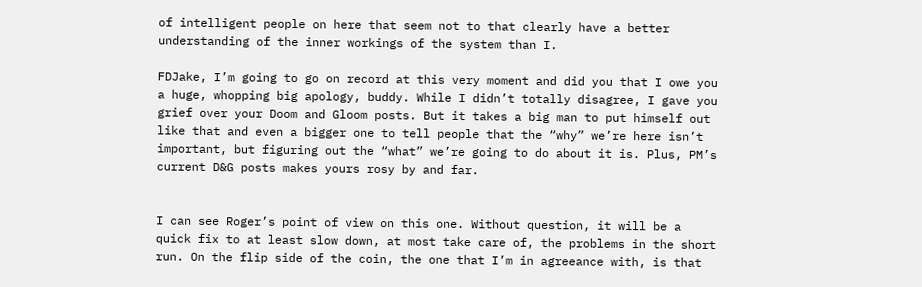of intelligent people on here that seem not to that clearly have a better understanding of the inner workings of the system than I.

FDJake, I’m going to go on record at this very moment and did you that I owe you a huge, whopping big apology, buddy. While I didn’t totally disagree, I gave you grief over your Doom and Gloom posts. But it takes a big man to put himself out like that and even a bigger one to tell people that the “why” we’re here isn’t important, but figuring out the “what” we’re going to do about it is. Plus, PM’s current D&G posts makes yours rosy by and far.


I can see Roger’s point of view on this one. Without question, it will be a quick fix to at least slow down, at most take care of, the problems in the short run. On the flip side of the coin, the one that I’m in agreeance with, is that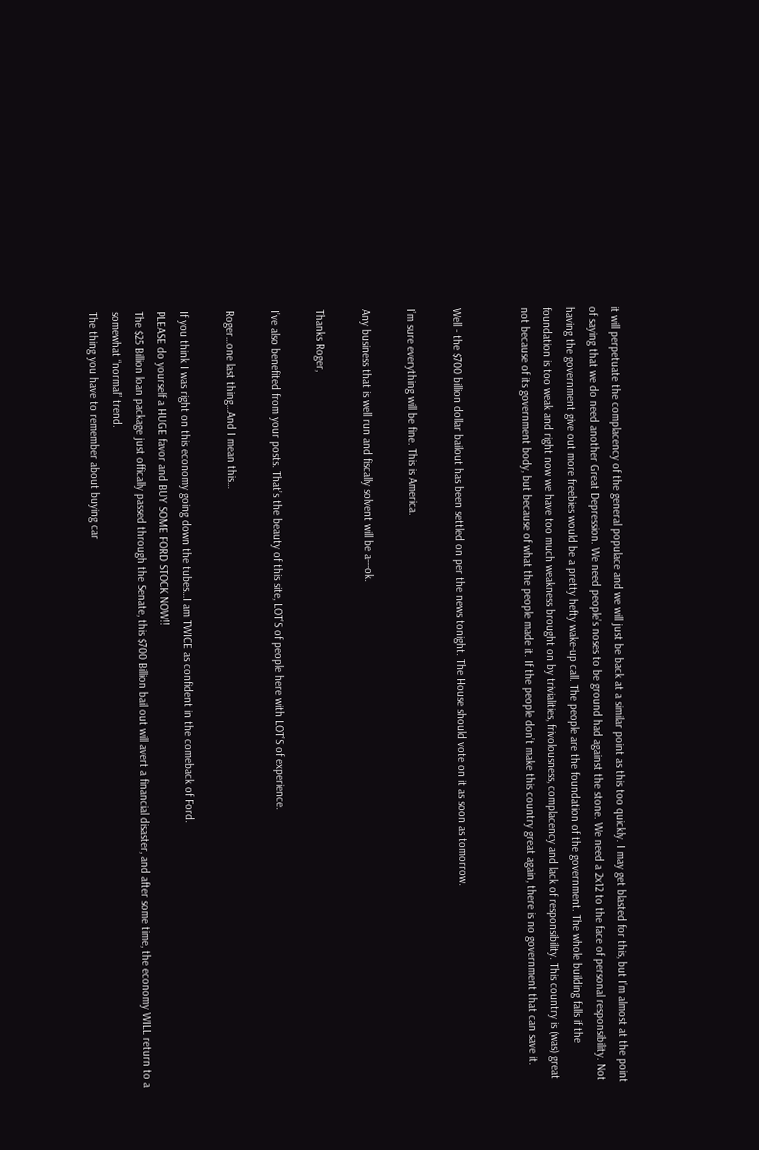it will perpetuate the complacency of the general populace and we will just be back at a similar point as this too quickly. I may get blasted for this, but I’m almost at the point of saying that we do need another Great Depression. We need people’s noses to be ground had against the stone. We need a 2x12 to the face of personal responsibility. Not having the government give out more freebies would be a pretty hefty wake-up call. The people are the foundation of the government. The whole building falls if the foundation is too weak and right now we have too much weakness brought on by trivialities, frivolousness, complacency and lack of responsibility. This country is (was) great not because of its government body, but because of what the people made it. If the people don’t make this country great again, there is no government that can save it.


Well - the $700 billion dollar bailout has been settled on per the news tonight. The House should vote on it as soon as tomorrow.

I’m sure everything will be fine. This is America.

Any business that is well run and fiscally solvent will be a---ok.

Thanks Roger,

I’ve also benefited from your posts. That’s the beauty of this site, LOT’S of people here with LOT’S of experience.

Roger…one last thing…And I mean this…

If you think I was right on this economy going down the tubes…I am TWICE as confident in the comeback of Ford.
PLEASE do yourself a HUGE favor and BUY SOME FORD STOCK NOW!!
The $25 Billion loan package just offically passed through the Senate, this $700 Billion bail out will avert a financial disaster, and after some time, the economy WILL return to a somewhat “normal” trend.
The thing you have to remember about buying car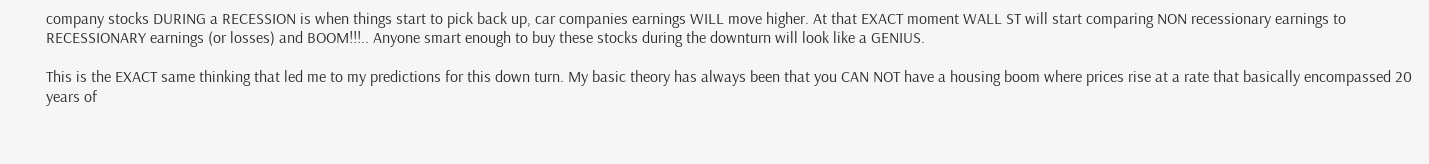company stocks DURING a RECESSION is when things start to pick back up, car companies earnings WILL move higher. At that EXACT moment WALL ST will start comparing NON recessionary earnings to RECESSIONARY earnings (or losses) and BOOM!!!.. Anyone smart enough to buy these stocks during the downturn will look like a GENIUS.

This is the EXACT same thinking that led me to my predictions for this down turn. My basic theory has always been that you CAN NOT have a housing boom where prices rise at a rate that basically encompassed 20 years of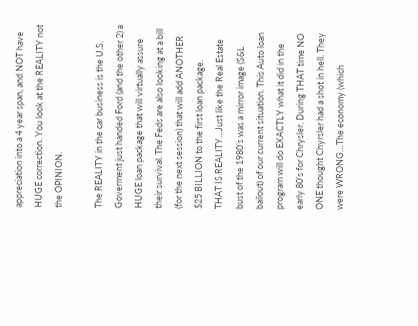appreciation into a 4 year span, and NOT have HUGE correction. You look at the REALITY not the OPINION.

The REALITY in the car business is the U.S. Goverment just handed Ford (and the other 2) a HUGE loan package that will virtually assure their survival. The Feds are also looking at a bill (for the next session) that will add ANOTHER $25 BILLION to the first loan package.
THAT IS REALITY…Just like the Real Estate bust of the 1980’s was a mirror image (S&L bailout) of our current situation. This Auto loan program will do EXACTLY what it did in the early 80’s for Chrysler. During THAT time NO ONE thought Chyrsler had a shot in hell. They were WRONG…The economy (which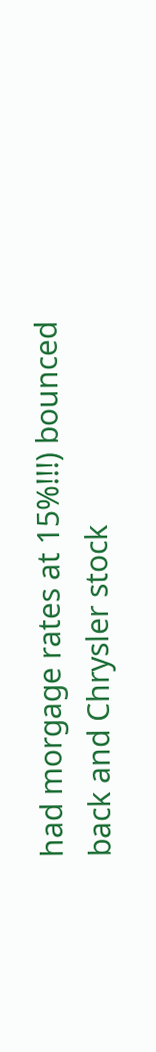had morgage rates at 15%!!!) bounced back and Chrysler stock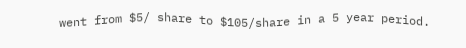went from $5/ share to $105/share in a 5 year period.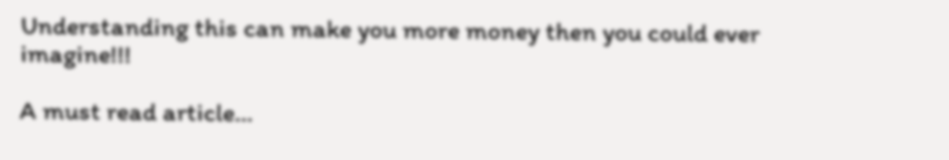Understanding this can make you more money then you could ever imagine!!!

A must read article…